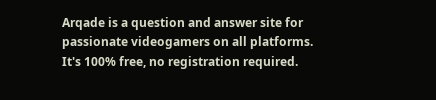Arqade is a question and answer site for passionate videogamers on all platforms. It's 100% free, no registration required.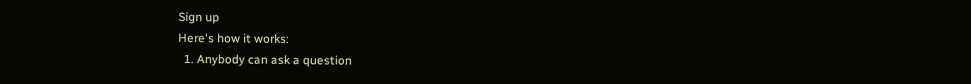Sign up
Here's how it works:
  1. Anybody can ask a question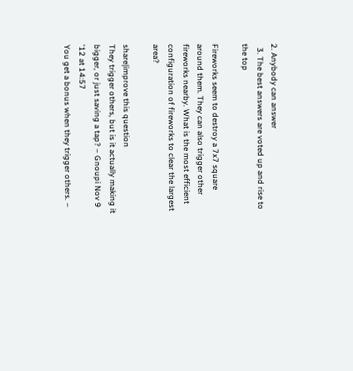2. Anybody can answer
  3. The best answers are voted up and rise to the top

Fireworks seem to destroy a 7x7 square around them. They can also trigger other fireworks nearby. What is the most efficient configuration of fireworks to clear the largest area?

share|improve this question
They trigger others, but is it actually making it bigger, or just saving a tap? – Gnoupi Nov 9 '12 at 14:57
You get a bonus when they trigger others. –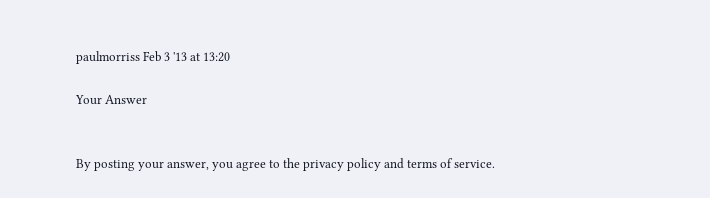paulmorriss Feb 3 '13 at 13:20

Your Answer


By posting your answer, you agree to the privacy policy and terms of service.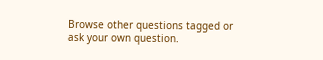Browse other questions tagged or ask your own question.